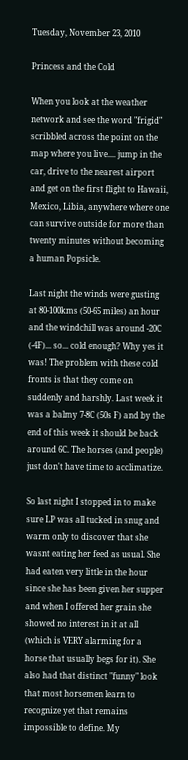Tuesday, November 23, 2010

Princess and the Cold

When you look at the weather network and see the word "frigid" scribbled across the point on the map where you live.... jump in the car, drive to the nearest airport and get on the first flight to Hawaii, Mexico, Libia, anywhere where one can survive outside for more than twenty minutes without becoming a human Popsicle.

Last night the winds were gusting at 80-100kms (50-65 miles) an hour and the windchill was around -20C (-4F)... so... cold enough? Why yes it was! The problem with these cold fronts is that they come on suddenly and harshly. Last week it was a balmy 7-8C (50s F) and by the end of this week it should be back around 6C. The horses (and people) just don't have time to acclimatize.

So last night I stopped in to make sure LP was all tucked in snug and warm only to discover that she wasnt eating her feed as usual. She had eaten very little in the hour since she has been given her supper and when I offered her grain she showed no interest in it at all (which is VERY alarming for a horse that usually begs for it). She also had that distinct "funny" look that most horsemen learn to recognize yet that remains impossible to define. My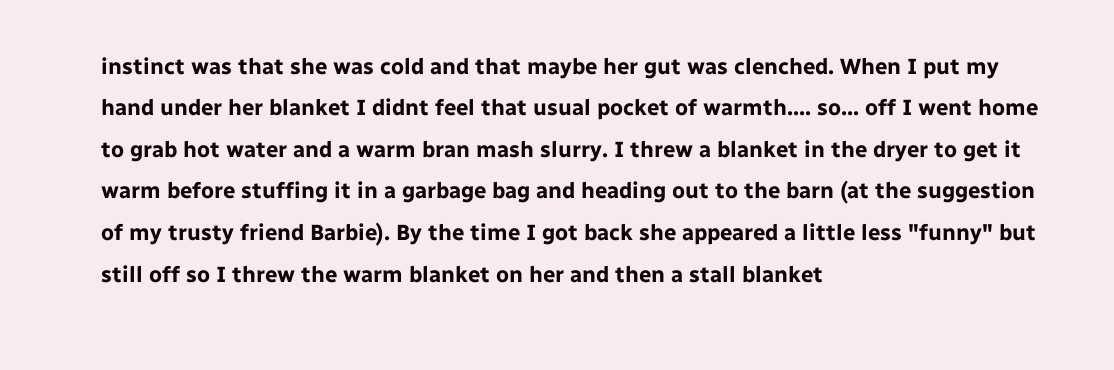instinct was that she was cold and that maybe her gut was clenched. When I put my hand under her blanket I didnt feel that usual pocket of warmth.... so... off I went home to grab hot water and a warm bran mash slurry. I threw a blanket in the dryer to get it warm before stuffing it in a garbage bag and heading out to the barn (at the suggestion of my trusty friend Barbie). By the time I got back she appeared a little less "funny" but still off so I threw the warm blanket on her and then a stall blanket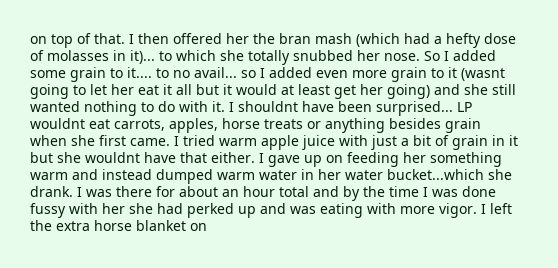on top of that. I then offered her the bran mash (which had a hefty dose of molasses in it)... to which she totally snubbed her nose. So I added some grain to it.... to no avail... so I added even more grain to it (wasnt going to let her eat it all but it would at least get her going) and she still wanted nothing to do with it. I shouldnt have been surprised... LP wouldnt eat carrots, apples, horse treats or anything besides grain when she first came. I tried warm apple juice with just a bit of grain in it but she wouldnt have that either. I gave up on feeding her something warm and instead dumped warm water in her water bucket...which she drank. I was there for about an hour total and by the time I was done fussy with her she had perked up and was eating with more vigor. I left the extra horse blanket on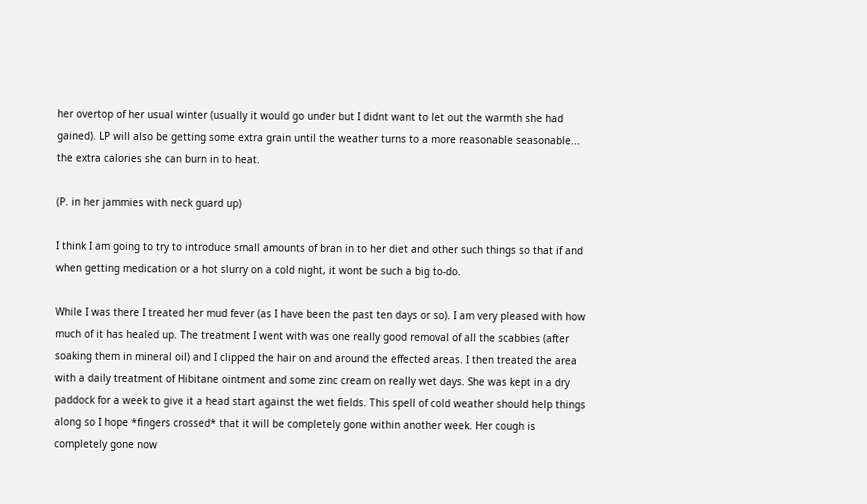her overtop of her usual winter (usually it would go under but I didnt want to let out the warmth she had gained). LP will also be getting some extra grain until the weather turns to a more reasonable seasonable... the extra calories she can burn in to heat.

(P. in her jammies with neck guard up)

I think I am going to try to introduce small amounts of bran in to her diet and other such things so that if and when getting medication or a hot slurry on a cold night, it wont be such a big to-do.

While I was there I treated her mud fever (as I have been the past ten days or so). I am very pleased with how much of it has healed up. The treatment I went with was one really good removal of all the scabbies (after soaking them in mineral oil) and I clipped the hair on and around the effected areas. I then treated the area with a daily treatment of Hibitane ointment and some zinc cream on really wet days. She was kept in a dry paddock for a week to give it a head start against the wet fields. This spell of cold weather should help things along so I hope *fingers crossed* that it will be completely gone within another week. Her cough is completely gone now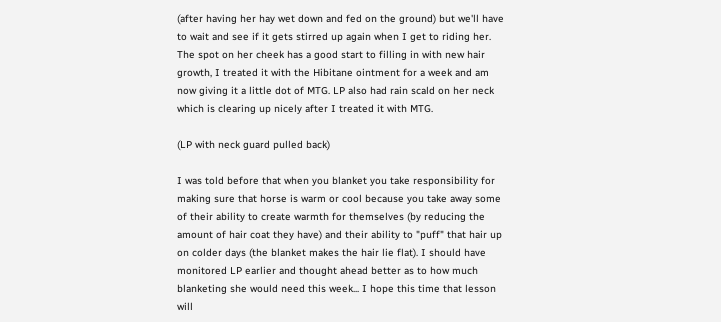(after having her hay wet down and fed on the ground) but we'll have to wait and see if it gets stirred up again when I get to riding her. The spot on her cheek has a good start to filling in with new hair growth, I treated it with the Hibitane ointment for a week and am now giving it a little dot of MTG. LP also had rain scald on her neck which is clearing up nicely after I treated it with MTG.

(LP with neck guard pulled back)

I was told before that when you blanket you take responsibility for making sure that horse is warm or cool because you take away some of their ability to create warmth for themselves (by reducing the amount of hair coat they have) and their ability to "puff" that hair up on colder days (the blanket makes the hair lie flat). I should have monitored LP earlier and thought ahead better as to how much blanketing she would need this week... I hope this time that lesson will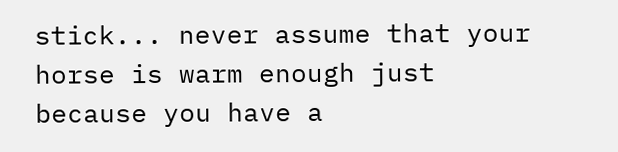stick... never assume that your horse is warm enough just because you have a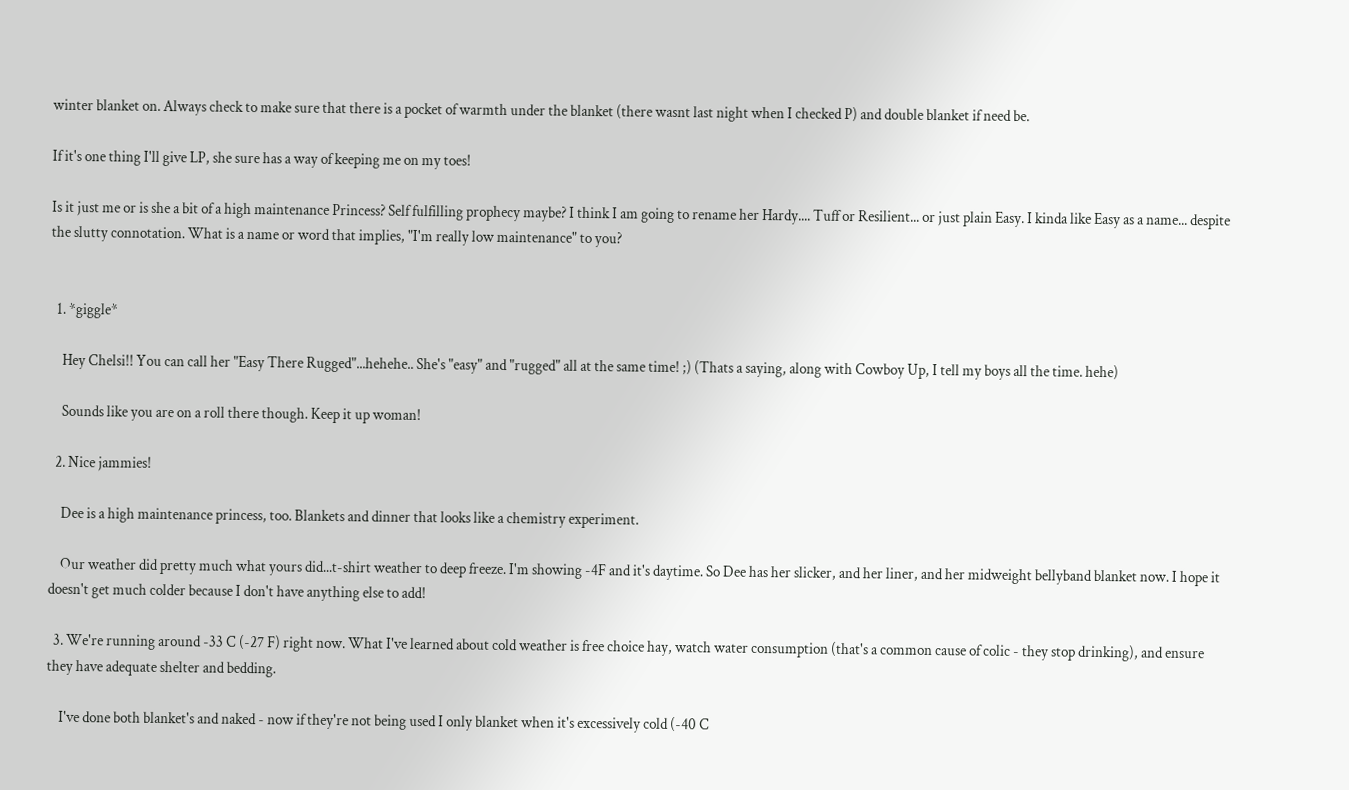winter blanket on. Always check to make sure that there is a pocket of warmth under the blanket (there wasnt last night when I checked P) and double blanket if need be.

If it's one thing I'll give LP, she sure has a way of keeping me on my toes!

Is it just me or is she a bit of a high maintenance Princess? Self fulfilling prophecy maybe? I think I am going to rename her Hardy.... Tuff or Resilient... or just plain Easy. I kinda like Easy as a name... despite the slutty connotation. What is a name or word that implies, "I'm really low maintenance" to you?


  1. *giggle*

    Hey Chelsi!! You can call her "Easy There Rugged"...hehehe.. She's "easy" and "rugged" all at the same time! ;) (Thats a saying, along with Cowboy Up, I tell my boys all the time. hehe)

    Sounds like you are on a roll there though. Keep it up woman!

  2. Nice jammies!

    Dee is a high maintenance princess, too. Blankets and dinner that looks like a chemistry experiment.

    Our weather did pretty much what yours did...t-shirt weather to deep freeze. I'm showing -4F and it's daytime. So Dee has her slicker, and her liner, and her midweight bellyband blanket now. I hope it doesn't get much colder because I don't have anything else to add!

  3. We're running around -33 C (-27 F) right now. What I've learned about cold weather is free choice hay, watch water consumption (that's a common cause of colic - they stop drinking), and ensure they have adequate shelter and bedding.

    I've done both blanket's and naked - now if they're not being used I only blanket when it's excessively cold (-40 C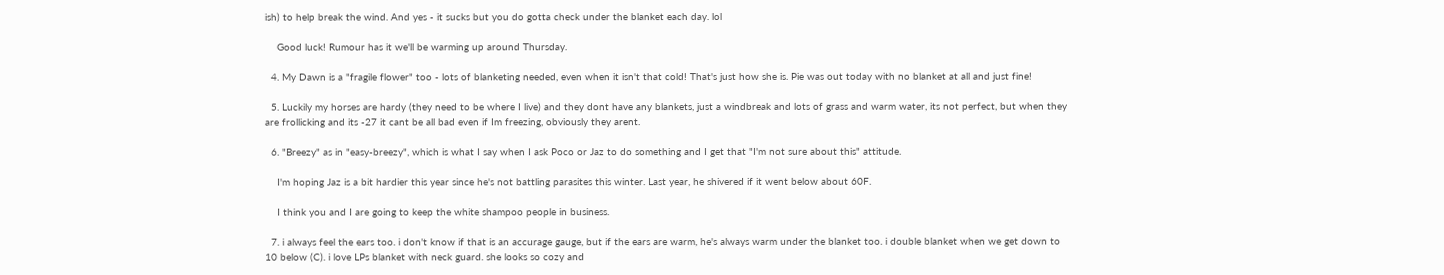ish) to help break the wind. And yes - it sucks but you do gotta check under the blanket each day. lol

    Good luck! Rumour has it we'll be warming up around Thursday.

  4. My Dawn is a "fragile flower" too - lots of blanketing needed, even when it isn't that cold! That's just how she is. Pie was out today with no blanket at all and just fine!

  5. Luckily my horses are hardy (they need to be where I live) and they dont have any blankets, just a windbreak and lots of grass and warm water, its not perfect, but when they are frollicking and its -27 it cant be all bad even if Im freezing, obviously they arent.

  6. "Breezy" as in "easy-breezy", which is what I say when I ask Poco or Jaz to do something and I get that "I'm not sure about this" attitude.

    I'm hoping Jaz is a bit hardier this year since he's not battling parasites this winter. Last year, he shivered if it went below about 60F.

    I think you and I are going to keep the white shampoo people in business.

  7. i always feel the ears too. i don't know if that is an accurage gauge, but if the ears are warm, he's always warm under the blanket too. i double blanket when we get down to 10 below (C). i love LPs blanket with neck guard. she looks so cozy and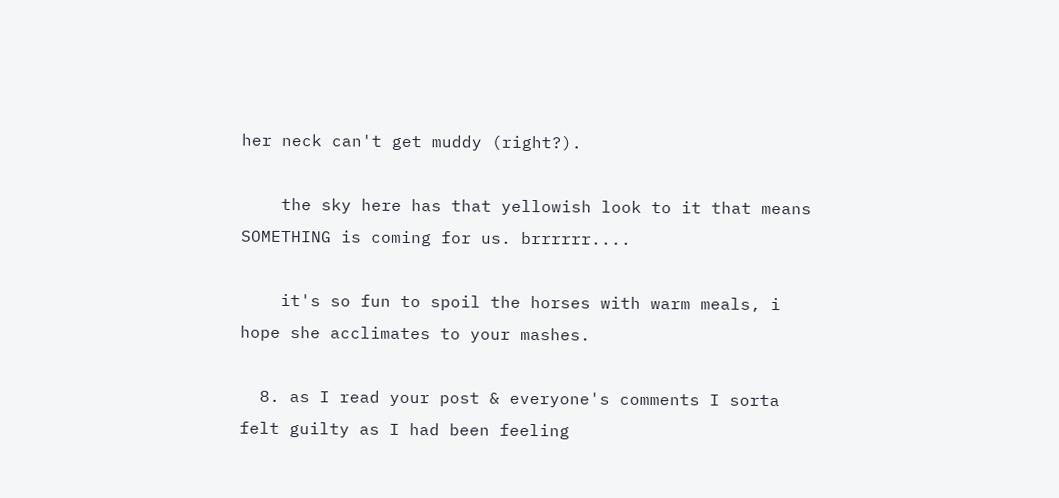her neck can't get muddy (right?).

    the sky here has that yellowish look to it that means SOMETHING is coming for us. brrrrrr....

    it's so fun to spoil the horses with warm meals, i hope she acclimates to your mashes.

  8. as I read your post & everyone's comments I sorta felt guilty as I had been feeling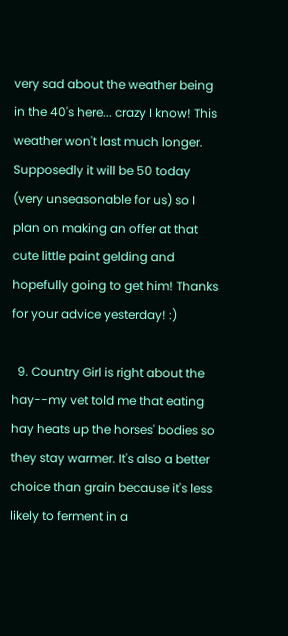very sad about the weather being in the 40's here... crazy I know! This weather won't last much longer. Supposedly it will be 50 today (very unseasonable for us) so I plan on making an offer at that cute little paint gelding and hopefully going to get him! Thanks for your advice yesterday! :)

  9. Country Girl is right about the hay--my vet told me that eating hay heats up the horses' bodies so they stay warmer. It's also a better choice than grain because it's less likely to ferment in a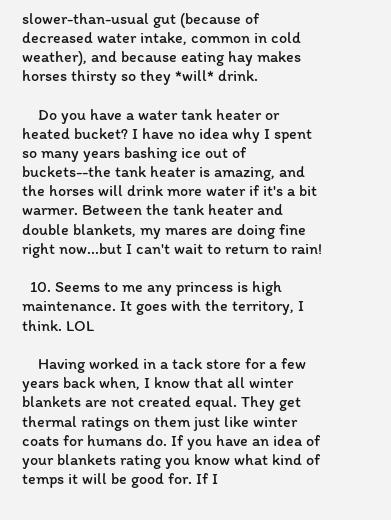slower-than-usual gut (because of decreased water intake, common in cold weather), and because eating hay makes horses thirsty so they *will* drink.

    Do you have a water tank heater or heated bucket? I have no idea why I spent so many years bashing ice out of buckets--the tank heater is amazing, and the horses will drink more water if it's a bit warmer. Between the tank heater and double blankets, my mares are doing fine right now...but I can't wait to return to rain!

  10. Seems to me any princess is high maintenance. It goes with the territory, I think. LOL

    Having worked in a tack store for a few years back when, I know that all winter blankets are not created equal. They get thermal ratings on them just like winter coats for humans do. If you have an idea of your blankets rating you know what kind of temps it will be good for. If I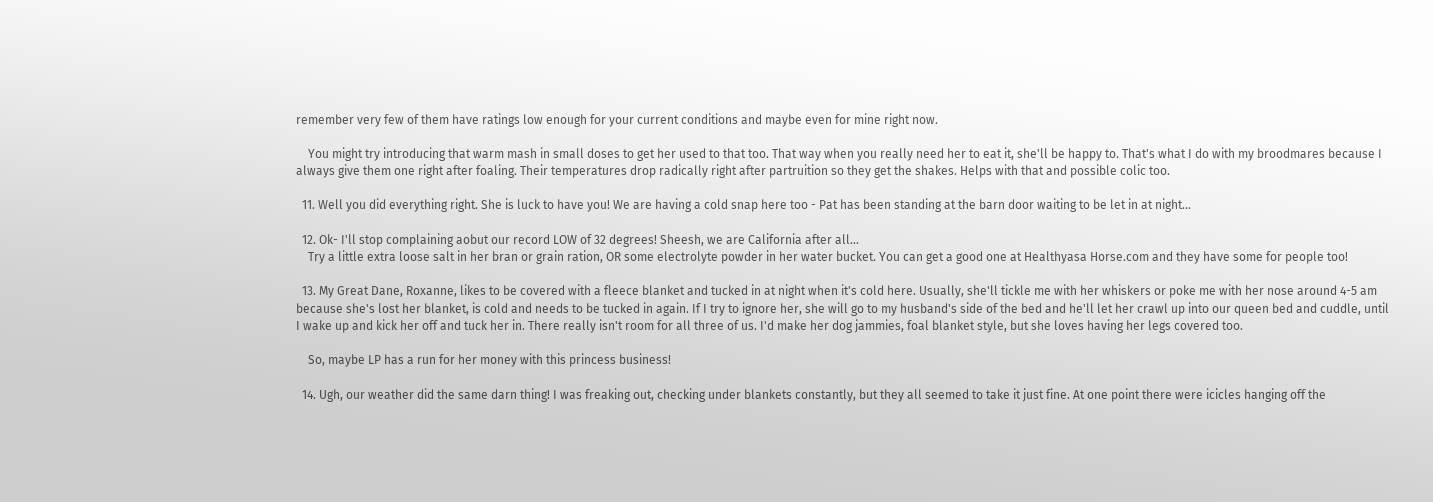remember very few of them have ratings low enough for your current conditions and maybe even for mine right now.

    You might try introducing that warm mash in small doses to get her used to that too. That way when you really need her to eat it, she'll be happy to. That's what I do with my broodmares because I always give them one right after foaling. Their temperatures drop radically right after partruition so they get the shakes. Helps with that and possible colic too.

  11. Well you did everything right. She is luck to have you! We are having a cold snap here too - Pat has been standing at the barn door waiting to be let in at night...

  12. Ok- I'll stop complaining aobut our record LOW of 32 degrees! Sheesh, we are California after all...
    Try a little extra loose salt in her bran or grain ration, OR some electrolyte powder in her water bucket. You can get a good one at Healthyasa Horse.com and they have some for people too!

  13. My Great Dane, Roxanne, likes to be covered with a fleece blanket and tucked in at night when it's cold here. Usually, she'll tickle me with her whiskers or poke me with her nose around 4-5 am because she's lost her blanket, is cold and needs to be tucked in again. If I try to ignore her, she will go to my husband's side of the bed and he'll let her crawl up into our queen bed and cuddle, until I wake up and kick her off and tuck her in. There really isn't room for all three of us. I'd make her dog jammies, foal blanket style, but she loves having her legs covered too.

    So, maybe LP has a run for her money with this princess business!

  14. Ugh, our weather did the same darn thing! I was freaking out, checking under blankets constantly, but they all seemed to take it just fine. At one point there were icicles hanging off the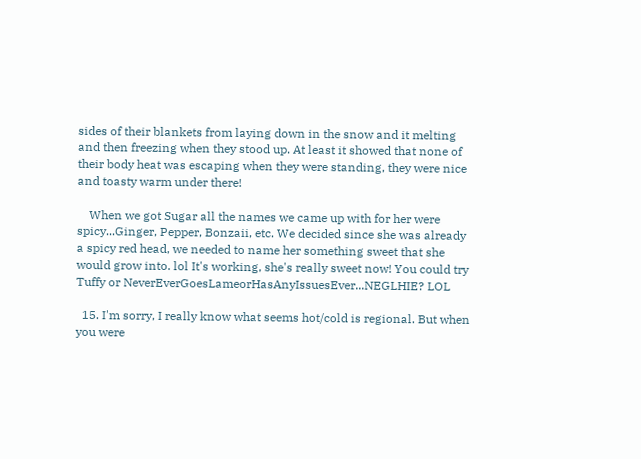sides of their blankets from laying down in the snow and it melting and then freezing when they stood up. At least it showed that none of their body heat was escaping when they were standing, they were nice and toasty warm under there!

    When we got Sugar all the names we came up with for her were spicy...Ginger, Pepper, Bonzaii, etc. We decided since she was already a spicy red head, we needed to name her something sweet that she would grow into. lol It's working, she's really sweet now! You could try Tuffy or NeverEverGoesLameorHasAnyIssuesEver...NEGLHIE? LOL

  15. I'm sorry, I really know what seems hot/cold is regional. But when you were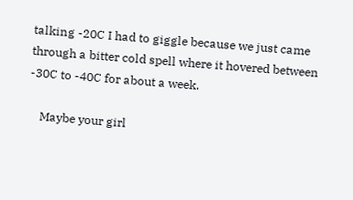talking -20C I had to giggle because we just came through a bitter cold spell where it hovered between -30C to -40C for about a week.

    Maybe your girl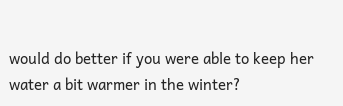would do better if you were able to keep her water a bit warmer in the winter?